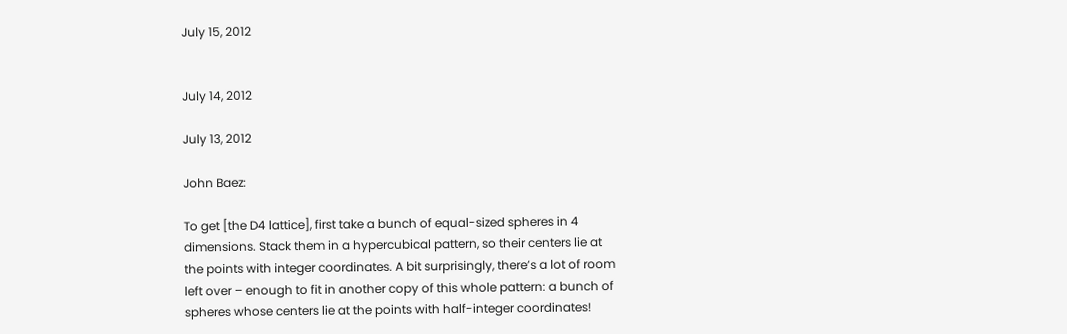July 15, 2012


July 14, 2012

July 13, 2012

John Baez:

To get [the D4 lattice], first take a bunch of equal-sized spheres in 4 dimensions. Stack them in a hypercubical pattern, so their centers lie at the points with integer coordinates. A bit surprisingly, there’s a lot of room left over – enough to fit in another copy of this whole pattern: a bunch of spheres whose centers lie at the points with half-integer coordinates!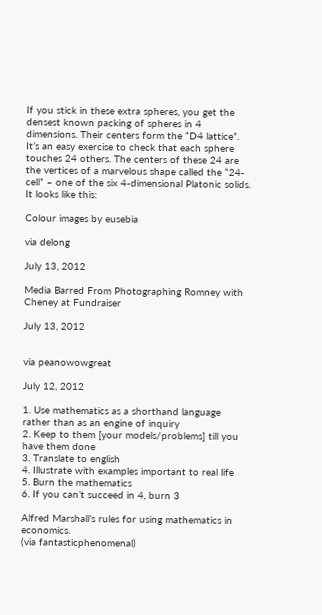If you stick in these extra spheres, you get the densest known packing of spheres in 4 dimensions. Their centers form the “D4 lattice”. It’s an easy exercise to check that each sphere touches 24 others. The centers of these 24 are the vertices of a marvelous shape called the “24-cell” – one of the six 4-dimensional Platonic solids. It looks like this:

Colour images by eusebia

via delong

July 13, 2012

Media Barred From Photographing Romney with Cheney at Fundraiser

July 13, 2012


via peanowowgreat

July 12, 2012

1. Use mathematics as a shorthand language rather than as an engine of inquiry
2. Keep to them [your models/problems] till you have them done
3. Translate to english
4. Illustrate with examples important to real life
5. Burn the mathematics
6. If you can’t succeed in 4, burn 3

Alfred Marshall’s rules for using mathematics in economics.
(via fantasticphenomenal)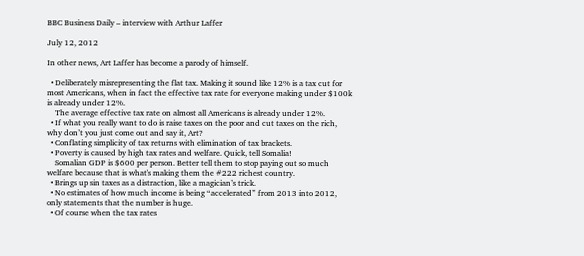BBC Business Daily – interview with Arthur Laffer

July 12, 2012

In other news, Art Laffer has become a parody of himself.

  • Deliberately misrepresenting the flat tax. Making it sound like 12% is a tax cut for most Americans, when in fact the effective tax rate for everyone making under $100k is already under 12%.
    The average effective tax rate on almost all Americans is already under 12%.
  • If what you really want to do is raise taxes on the poor and cut taxes on the rich, why don’t you just come out and say it, Art?
  • Conflating simplicity of tax returns with elimination of tax brackets.
  • Poverty is caused by high tax rates and welfare. Quick, tell Somalia!
    Somalian GDP is $600 per person. Better tell them to stop paying out so much welfare because that is what's making them the #222 richest country.
  • Brings up sin taxes as a distraction, like a magician’s trick.
  • No estimates of how much income is being “accelerated” from 2013 into 2012, only statements that the number is huge.
  • Of course when the tax rates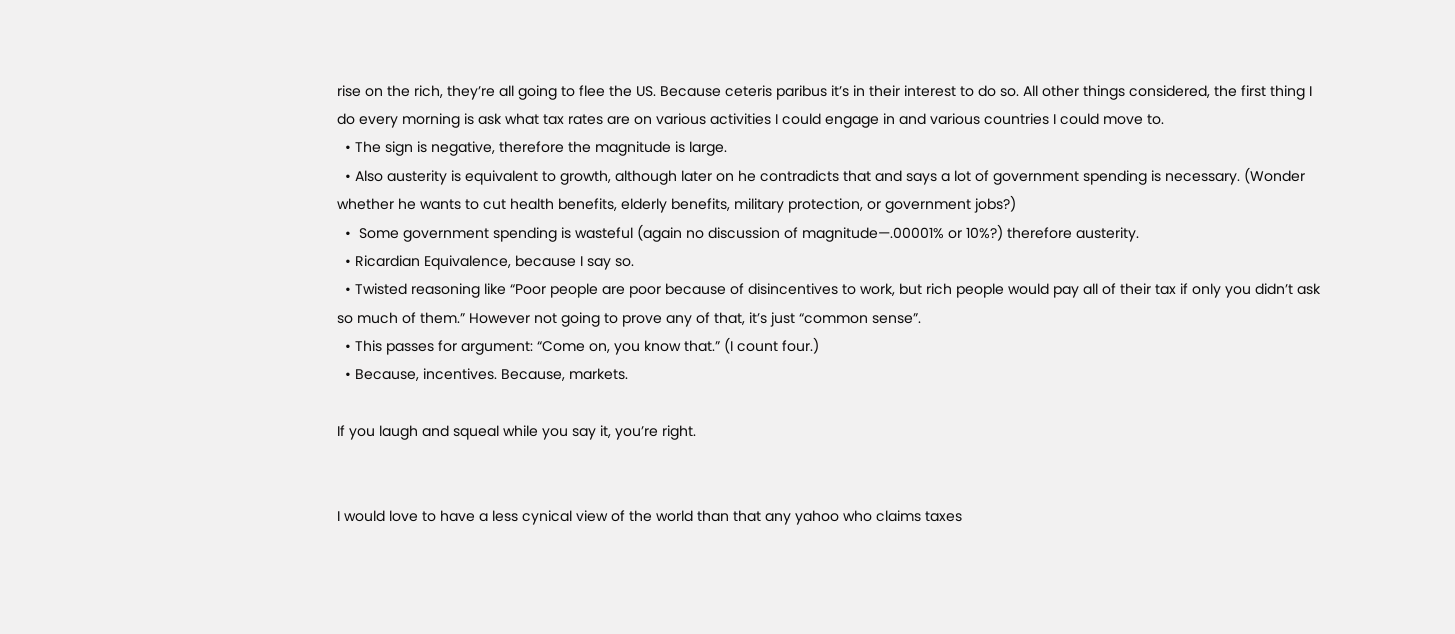rise on the rich, they’re all going to flee the US. Because ceteris paribus it’s in their interest to do so. All other things considered, the first thing I do every morning is ask what tax rates are on various activities I could engage in and various countries I could move to.
  • The sign is negative, therefore the magnitude is large.
  • Also austerity is equivalent to growth, although later on he contradicts that and says a lot of government spending is necessary. (Wonder whether he wants to cut health benefits, elderly benefits, military protection, or government jobs?)
  •  Some government spending is wasteful (again no discussion of magnitude—.00001% or 10%?) therefore austerity.
  • Ricardian Equivalence, because I say so.
  • Twisted reasoning like “Poor people are poor because of disincentives to work, but rich people would pay all of their tax if only you didn’t ask so much of them.” However not going to prove any of that, it’s just “common sense”.
  • This passes for argument: “Come on, you know that.” (I count four.)
  • Because, incentives. Because, markets.

If you laugh and squeal while you say it, you’re right.


I would love to have a less cynical view of the world than that any yahoo who claims taxes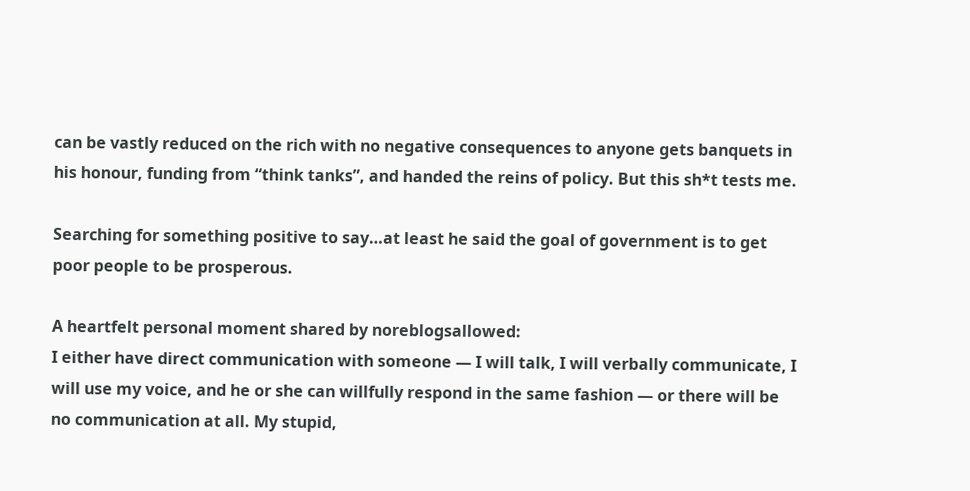can be vastly reduced on the rich with no negative consequences to anyone gets banquets in his honour, funding from “think tanks”, and handed the reins of policy. But this sh*t tests me.

Searching for something positive to say…at least he said the goal of government is to get poor people to be prosperous.

A heartfelt personal moment shared by noreblogsallowed:
I either have direct communication with someone — I will talk, I will verbally communicate, I will use my voice, and he or she can willfully respond in the same fashion — or there will be no communication at all. My stupid,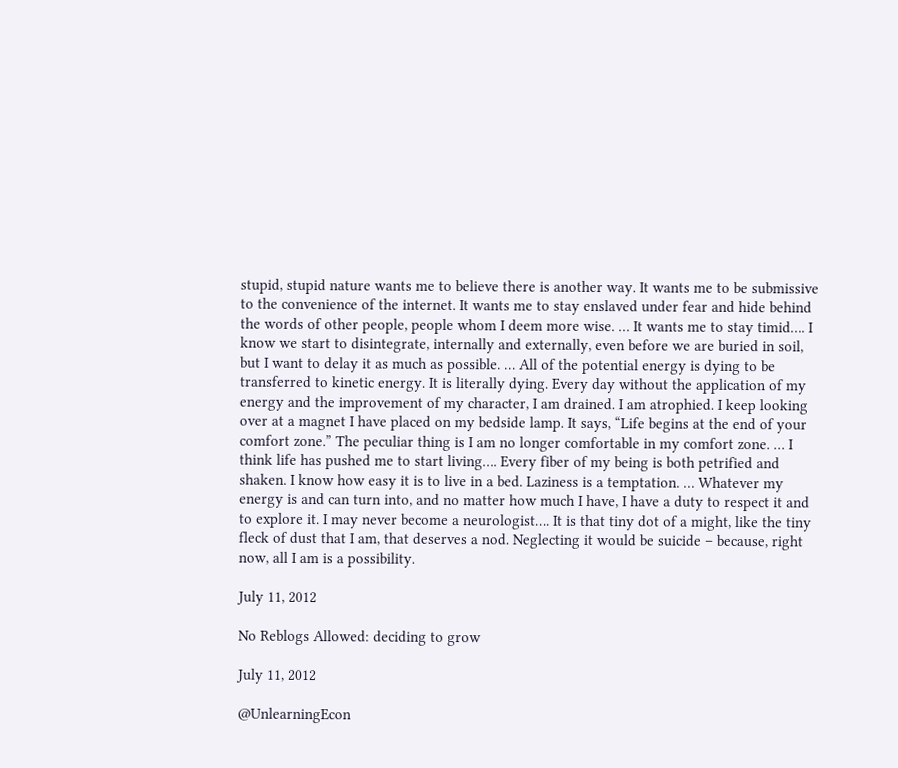stupid, stupid nature wants me to believe there is another way. It wants me to be submissive to the convenience of the internet. It wants me to stay enslaved under fear and hide behind the words of other people, people whom I deem more wise. … It wants me to stay timid…. I know we start to disintegrate, internally and externally, even before we are buried in soil, but I want to delay it as much as possible. … All of the potential energy is dying to be transferred to kinetic energy. It is literally dying. Every day without the application of my energy and the improvement of my character, I am drained. I am atrophied. I keep looking over at a magnet I have placed on my bedside lamp. It says, “Life begins at the end of your comfort zone.” The peculiar thing is I am no longer comfortable in my comfort zone. … I think life has pushed me to start living…. Every fiber of my being is both petrified and shaken. I know how easy it is to live in a bed. Laziness is a temptation. … Whatever my energy is and can turn into, and no matter how much I have, I have a duty to respect it and to explore it. I may never become a neurologist…. It is that tiny dot of a might, like the tiny fleck of dust that I am, that deserves a nod. Neglecting it would be suicide – because, right now, all I am is a possibility.

July 11, 2012

No Reblogs Allowed: deciding to grow

July 11, 2012

@UnlearningEcon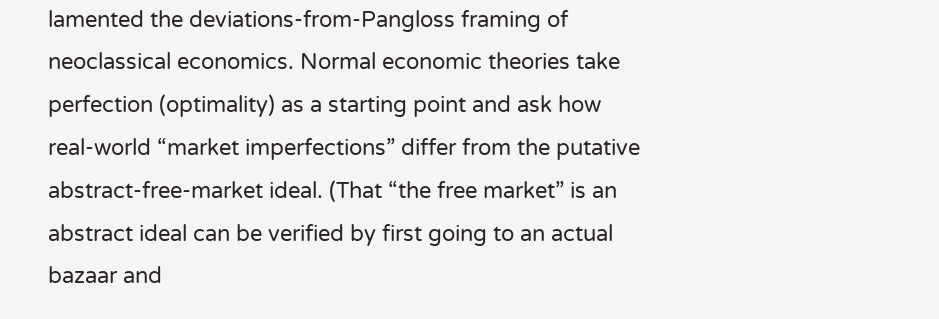lamented the deviations-from-Pangloss framing of neoclassical economics. Normal economic theories take perfection (optimality) as a starting point and ask how real-world “market imperfections” differ from the putative abstract-free-market ideal. (That “the free market” is an abstract ideal can be verified by first going to an actual bazaar and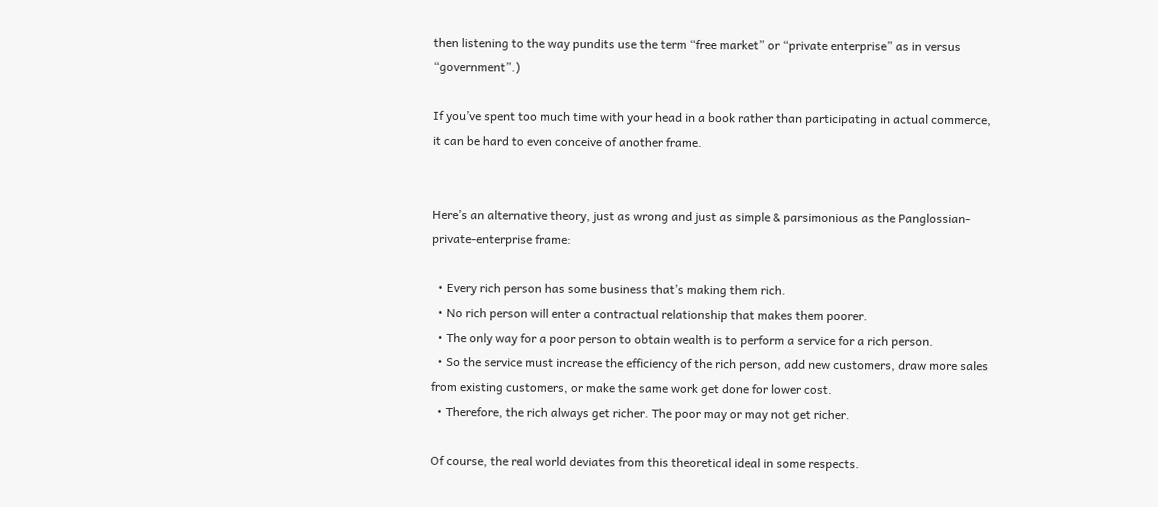then listening to the way pundits use the term “free market” or “private enterprise” as in versus “government”.)

If you’ve spent too much time with your head in a book rather than participating in actual commerce, it can be hard to even conceive of another frame.


Here’s an alternative theory, just as wrong and just as simple & parsimonious as the Panglossian-private-enterprise frame:

  • Every rich person has some business that’s making them rich.
  • No rich person will enter a contractual relationship that makes them poorer.
  • The only way for a poor person to obtain wealth is to perform a service for a rich person.
  • So the service must increase the efficiency of the rich person, add new customers, draw more sales from existing customers, or make the same work get done for lower cost.
  • Therefore, the rich always get richer. The poor may or may not get richer.

Of course, the real world deviates from this theoretical ideal in some respects.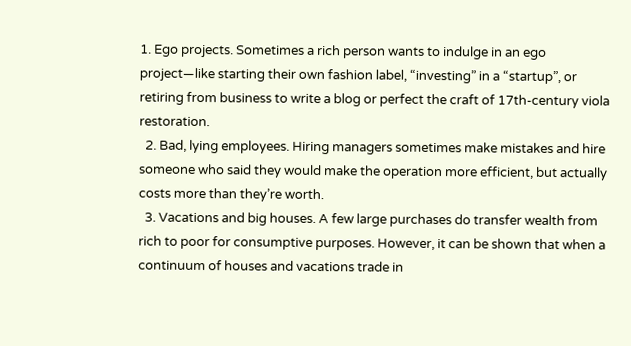1. Ego projects. Sometimes a rich person wants to indulge in an ego project—like starting their own fashion label, “investing” in a “startup”, or retiring from business to write a blog or perfect the craft of 17th-century viola restoration.
  2. Bad, lying employees. Hiring managers sometimes make mistakes and hire someone who said they would make the operation more efficient, but actually costs more than they’re worth.
  3. Vacations and big houses. A few large purchases do transfer wealth from rich to poor for consumptive purposes. However, it can be shown that when a continuum of houses and vacations trade in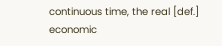continuous time, the real [def.] economic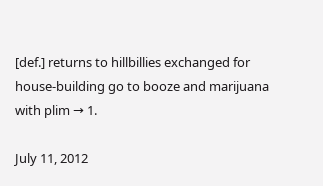[def.] returns to hillbillies exchanged for house-building go to booze and marijuana with plim → 1.

July 11, 2012